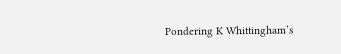Pondering K Whittingham’s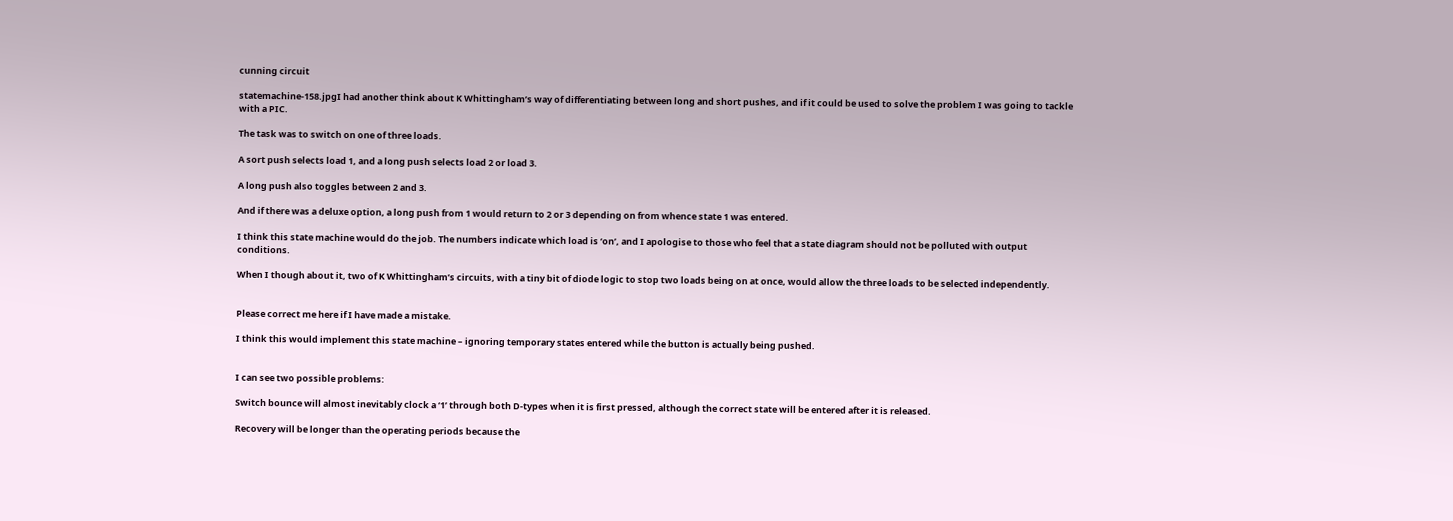cunning circuit

statemachine-158.jpgI had another think about K Whittingham’s way of differentiating between long and short pushes, and if it could be used to solve the problem I was going to tackle with a PIC.

The task was to switch on one of three loads.

A sort push selects load 1, and a long push selects load 2 or load 3.

A long push also toggles between 2 and 3.

And if there was a deluxe option, a long push from 1 would return to 2 or 3 depending on from whence state 1 was entered.

I think this state machine would do the job. The numbers indicate which load is ‘on’, and I apologise to those who feel that a state diagram should not be polluted with output conditions.

When I though about it, two of K Whittingham’s circuits, with a tiny bit of diode logic to stop two loads being on at once, would allow the three loads to be selected independently.


Please correct me here if I have made a mistake.

I think this would implement this state machine – ignoring temporary states entered while the button is actually being pushed.


I can see two possible problems:

Switch bounce will almost inevitably clock a ‘1’ through both D-types when it is first pressed, although the correct state will be entered after it is released.

Recovery will be longer than the operating periods because the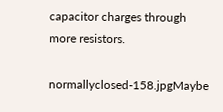capacitor charges through more resistors.

normallyclosed-158.jpgMaybe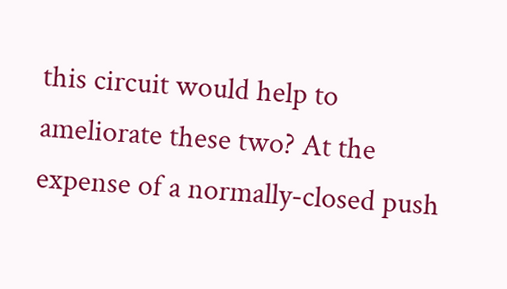this circuit would help to ameliorate these two? At the expense of a normally-closed push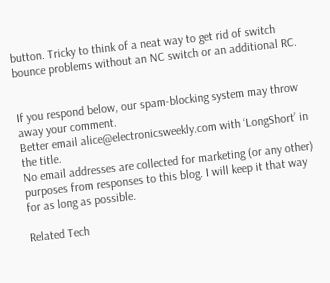button. Tricky to think of a neat way to get rid of switch bounce problems without an NC switch or an additional RC.


If you respond below, our spam-blocking system may throw away your comment.
Better email alice@electronicsweekly.com with ‘LongShort’ in the title.
No email addresses are collected for marketing (or any other) purposes from responses to this blog. I will keep it that way for as long as possible.

Related Tech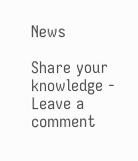News

Share your knowledge - Leave a comment